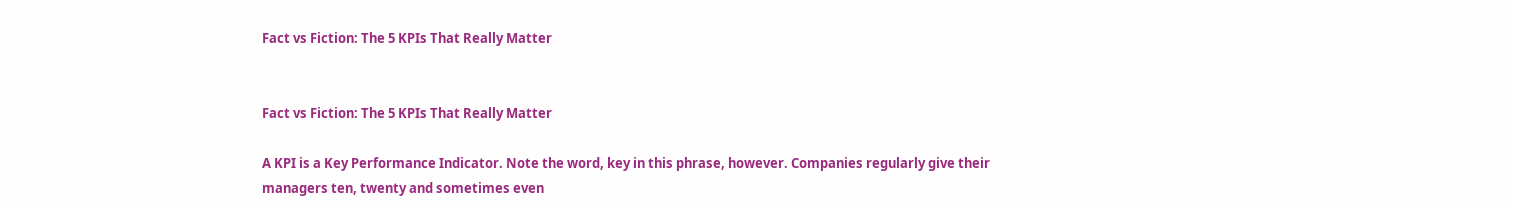Fact vs Fiction: The 5 KPIs That Really Matter


Fact vs Fiction: The 5 KPIs That Really Matter

A KPI is a Key Performance Indicator. Note the word, key in this phrase, however. Companies regularly give their managers ten, twenty and sometimes even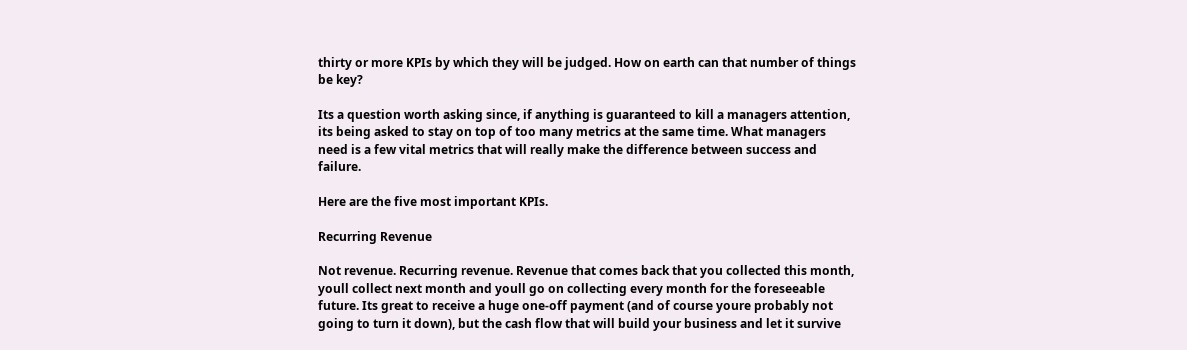thirty or more KPIs by which they will be judged. How on earth can that number of things be key?

Its a question worth asking since, if anything is guaranteed to kill a managers attention, its being asked to stay on top of too many metrics at the same time. What managers need is a few vital metrics that will really make the difference between success and failure.

Here are the five most important KPIs.

Recurring Revenue

Not revenue. Recurring revenue. Revenue that comes back that you collected this month, youll collect next month and youll go on collecting every month for the foreseeable future. Its great to receive a huge one-off payment (and of course youre probably not going to turn it down), but the cash flow that will build your business and let it survive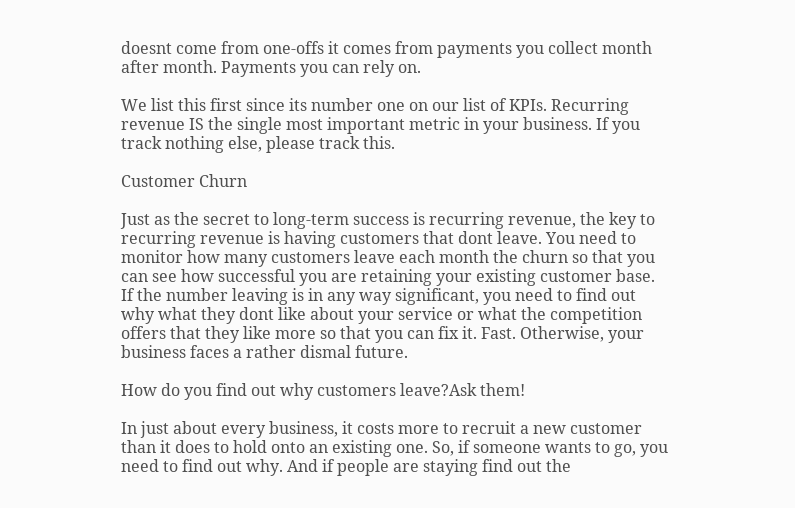doesnt come from one-offs it comes from payments you collect month after month. Payments you can rely on.

We list this first since its number one on our list of KPIs. Recurring revenue IS the single most important metric in your business. If you track nothing else, please track this.

Customer Churn

Just as the secret to long-term success is recurring revenue, the key to recurring revenue is having customers that dont leave. You need to monitor how many customers leave each month the churn so that you can see how successful you are retaining your existing customer base. If the number leaving is in any way significant, you need to find out why what they dont like about your service or what the competition offers that they like more so that you can fix it. Fast. Otherwise, your business faces a rather dismal future.

How do you find out why customers leave?Ask them!

In just about every business, it costs more to recruit a new customer than it does to hold onto an existing one. So, if someone wants to go, you need to find out why. And if people are staying find out the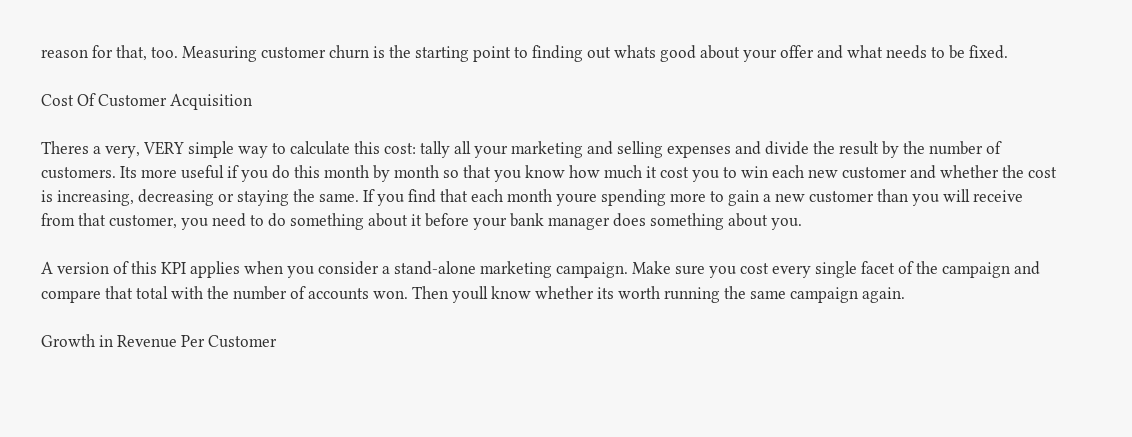reason for that, too. Measuring customer churn is the starting point to finding out whats good about your offer and what needs to be fixed.

Cost Of Customer Acquisition

Theres a very, VERY simple way to calculate this cost: tally all your marketing and selling expenses and divide the result by the number of customers. Its more useful if you do this month by month so that you know how much it cost you to win each new customer and whether the cost is increasing, decreasing or staying the same. If you find that each month youre spending more to gain a new customer than you will receive from that customer, you need to do something about it before your bank manager does something about you.

A version of this KPI applies when you consider a stand-alone marketing campaign. Make sure you cost every single facet of the campaign and compare that total with the number of accounts won. Then youll know whether its worth running the same campaign again.

Growth in Revenue Per Customer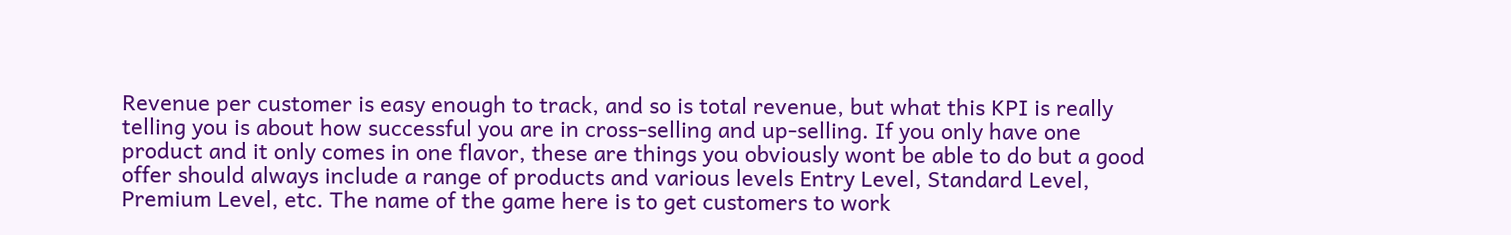Revenue per customer is easy enough to track, and so is total revenue, but what this KPI is really telling you is about how successful you are in cross-selling and up-selling. If you only have one product and it only comes in one flavor, these are things you obviously wont be able to do but a good offer should always include a range of products and various levels Entry Level, Standard Level, Premium Level, etc. The name of the game here is to get customers to work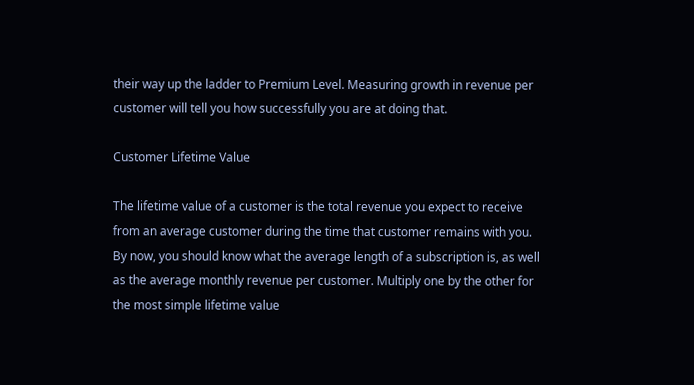their way up the ladder to Premium Level. Measuring growth in revenue per customer will tell you how successfully you are at doing that.

Customer Lifetime Value

The lifetime value of a customer is the total revenue you expect to receive from an average customer during the time that customer remains with you. By now, you should know what the average length of a subscription is, as well as the average monthly revenue per customer. Multiply one by the other for the most simple lifetime value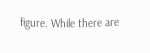figure. While there are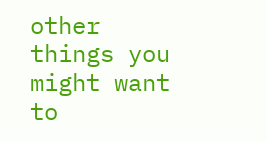other things you might want to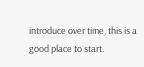introduce over time, this is a good place to start.